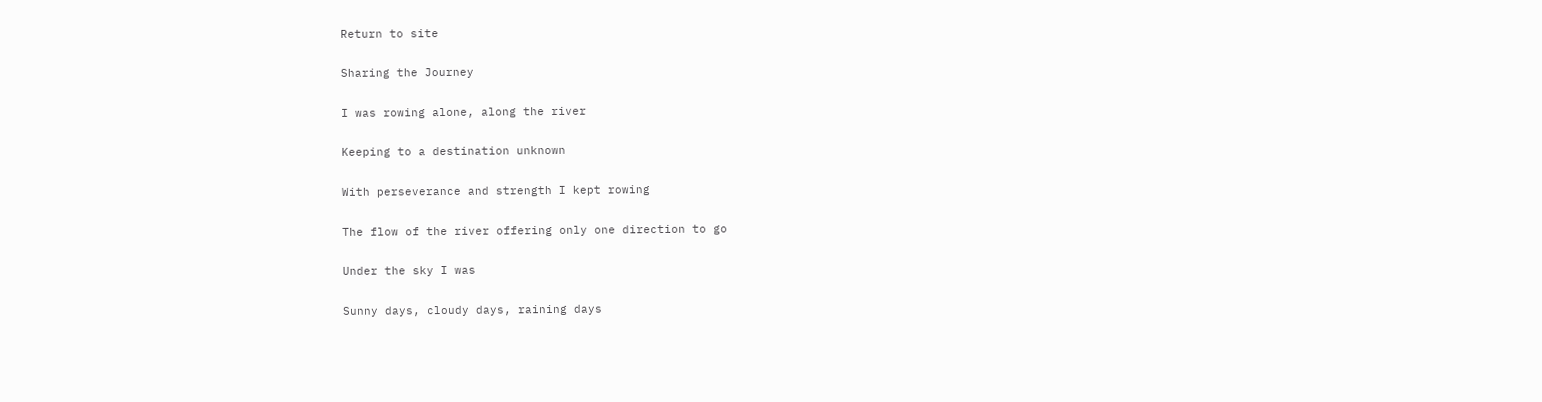Return to site

Sharing the Journey

I was rowing alone, along the river

Keeping to a destination unknown

With perseverance and strength I kept rowing

The flow of the river offering only one direction to go

Under the sky I was

Sunny days, cloudy days, raining days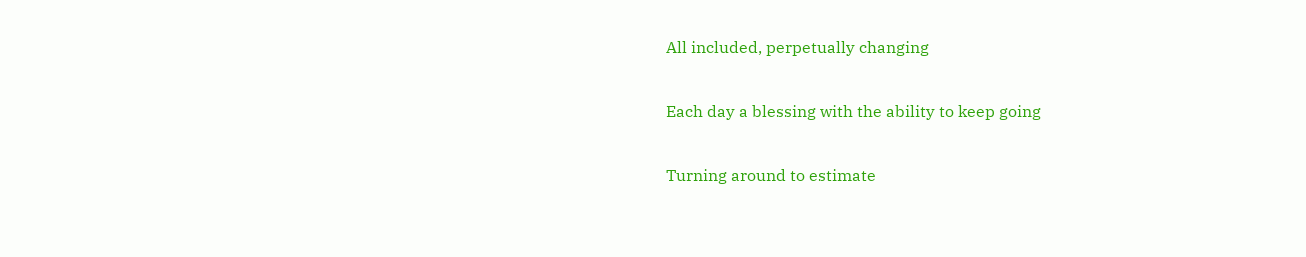All included, perpetually changing

Each day a blessing with the ability to keep going

Turning around to estimate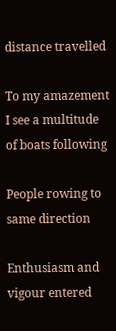distance travelled

To my amazement I see a multitude of boats following

People rowing to same direction

Enthusiasm and vigour entered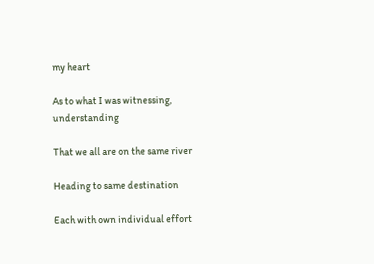my heart

As to what I was witnessing, understanding

That we all are on the same river

Heading to same destination

Each with own individual effort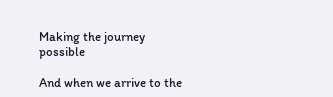Making the journey possible

And when we arrive to the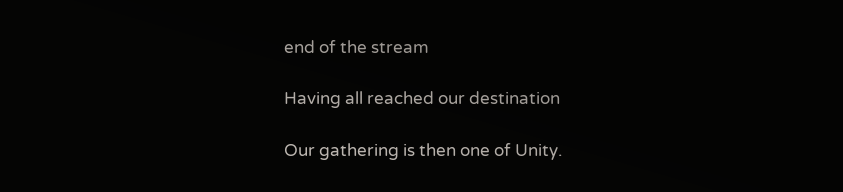end of the stream

Having all reached our destination

Our gathering is then one of Unity.